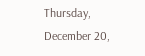Thursday, December 20,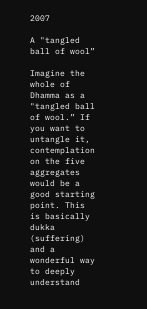2007

A "tangled ball of wool”

Imagine the whole of Dhamma as a "tangled ball of wool.” If you want to untangle it, contemplation on the five aggregates would be a good starting point. This is basically dukka (suffering) and a wonderful way to deeply understand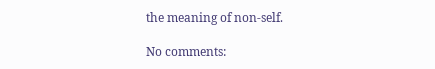the meaning of non-self.

No comments: